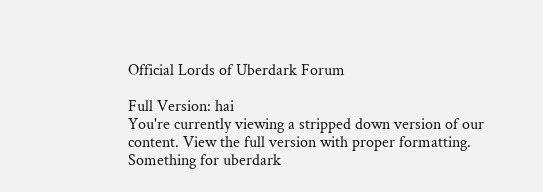Official Lords of Uberdark Forum

Full Version: hai
You're currently viewing a stripped down version of our content. View the full version with proper formatting.
Something for uberdark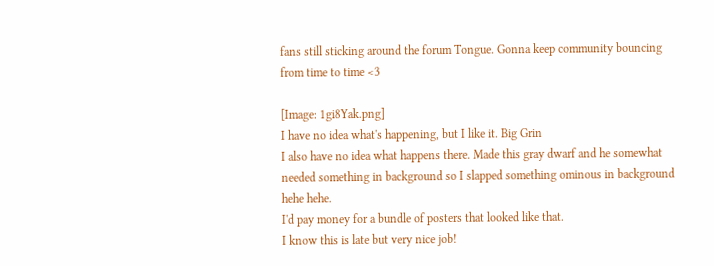fans still sticking around the forum Tongue. Gonna keep community bouncing from time to time <3

[Image: 1gi8Yak.png]
I have no idea what's happening, but I like it. Big Grin
I also have no idea what happens there. Made this gray dwarf and he somewhat needed something in background so I slapped something ominous in background hehe hehe.
I'd pay money for a bundle of posters that looked like that.
I know this is late but very nice job!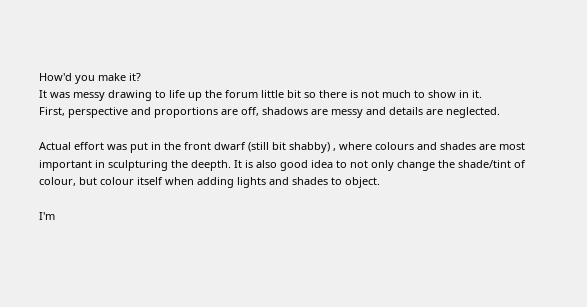How'd you make it?
It was messy drawing to life up the forum little bit so there is not much to show in it.
First, perspective and proportions are off, shadows are messy and details are neglected.

Actual effort was put in the front dwarf (still bit shabby) , where colours and shades are most important in sculpturing the deepth. It is also good idea to not only change the shade/tint of colour, but colour itself when adding lights and shades to object.

I'm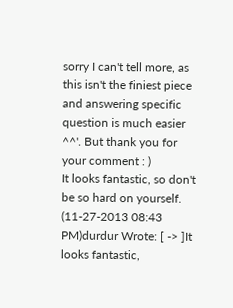sorry I can't tell more, as this isn't the finiest piece and answering specific question is much easier ^^'. But thank you for your comment : )
It looks fantastic, so don't be so hard on yourself.
(11-27-2013 08:43 PM)durdur Wrote: [ -> ]It looks fantastic,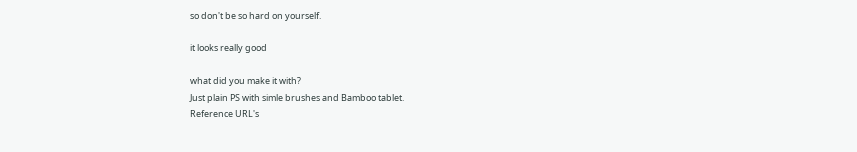so don't be so hard on yourself.

it looks really good

what did you make it with?
Just plain PS with simle brushes and Bamboo tablet.
Reference URL's